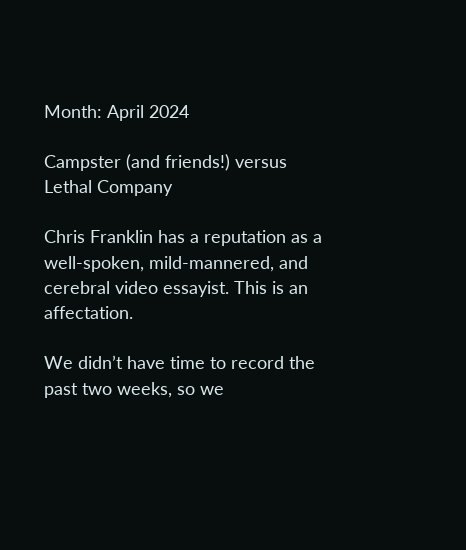Month: April 2024

Campster (and friends!) versus Lethal Company

Chris Franklin has a reputation as a well-spoken, mild-mannered, and cerebral video essayist. This is an affectation.

We didn’t have time to record the past two weeks, so we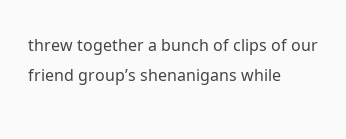threw together a bunch of clips of our friend group’s shenanigans while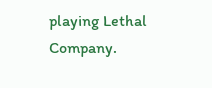playing Lethal Company.